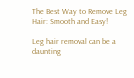The Best Way to Remove Leg Hair: Smooth and Easy!

Leg hair removal can be a daunting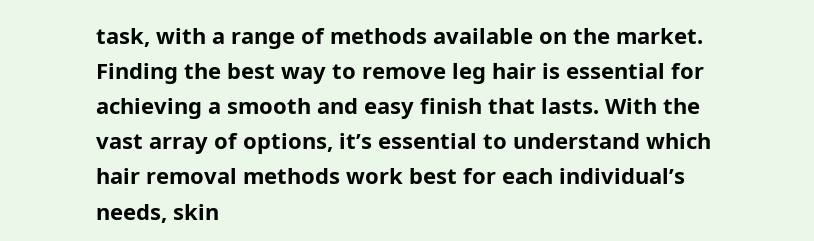task, with a range of methods available on the market. Finding the best way to remove leg hair is essential for achieving a smooth and easy finish that lasts. With the vast array of options, it’s essential to understand which hair removal methods work best for each individual’s needs, skin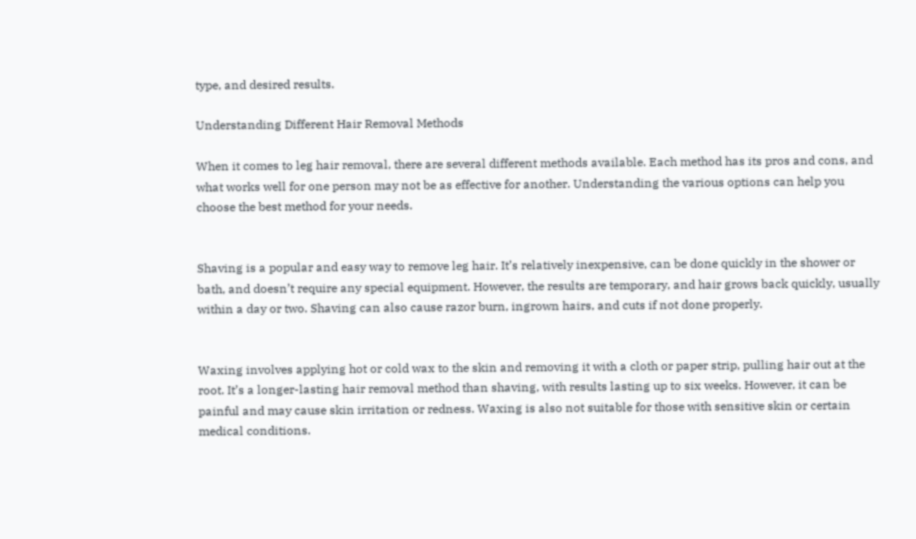type, and desired results.

Understanding Different Hair Removal Methods

When it comes to leg hair removal, there are several different methods available. Each method has its pros and cons, and what works well for one person may not be as effective for another. Understanding the various options can help you choose the best method for your needs.


Shaving is a popular and easy way to remove leg hair. It’s relatively inexpensive, can be done quickly in the shower or bath, and doesn’t require any special equipment. However, the results are temporary, and hair grows back quickly, usually within a day or two. Shaving can also cause razor burn, ingrown hairs, and cuts if not done properly.


Waxing involves applying hot or cold wax to the skin and removing it with a cloth or paper strip, pulling hair out at the root. It’s a longer-lasting hair removal method than shaving, with results lasting up to six weeks. However, it can be painful and may cause skin irritation or redness. Waxing is also not suitable for those with sensitive skin or certain medical conditions.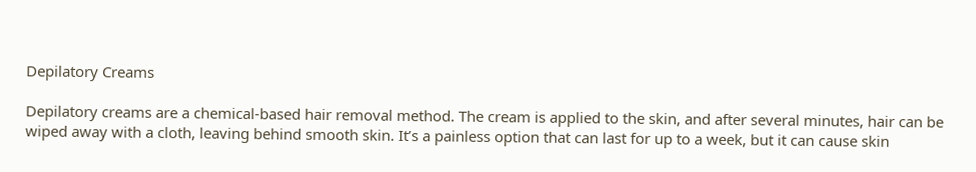Depilatory Creams

Depilatory creams are a chemical-based hair removal method. The cream is applied to the skin, and after several minutes, hair can be wiped away with a cloth, leaving behind smooth skin. It’s a painless option that can last for up to a week, but it can cause skin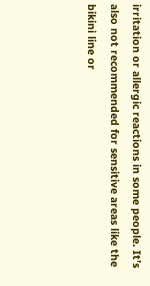irritation or allergic reactions in some people. It’s also not recommended for sensitive areas like the bikini line or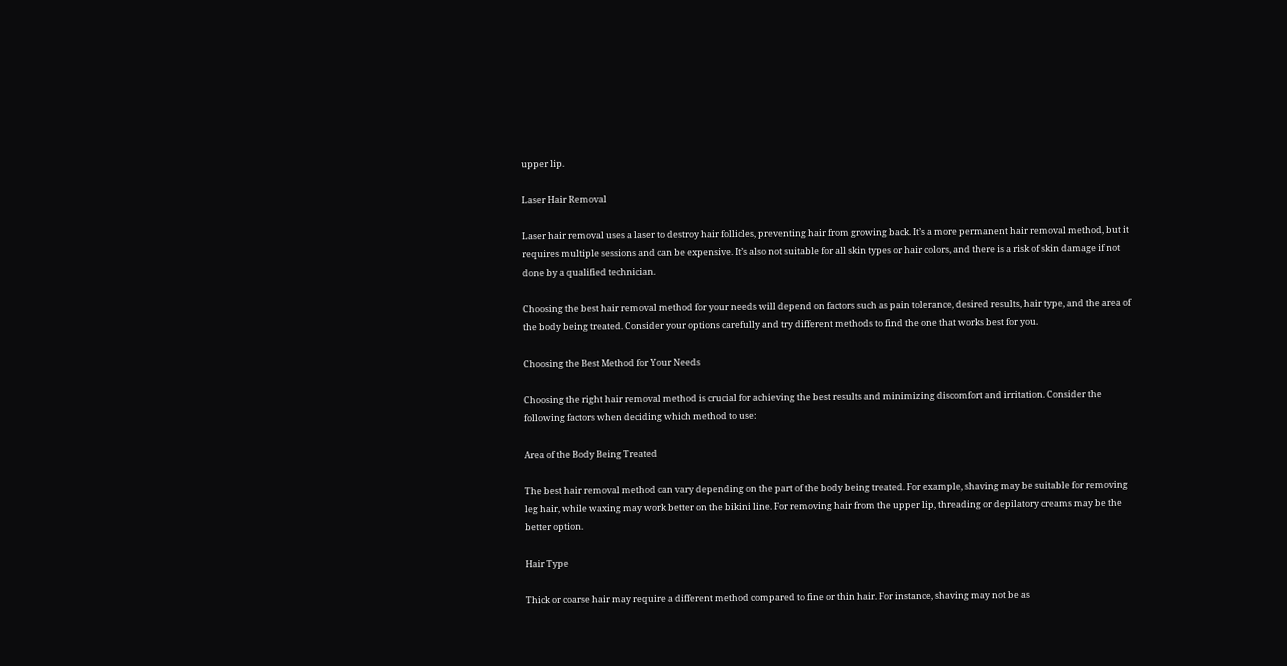upper lip.

Laser Hair Removal

Laser hair removal uses a laser to destroy hair follicles, preventing hair from growing back. It’s a more permanent hair removal method, but it requires multiple sessions and can be expensive. It’s also not suitable for all skin types or hair colors, and there is a risk of skin damage if not done by a qualified technician.

Choosing the best hair removal method for your needs will depend on factors such as pain tolerance, desired results, hair type, and the area of the body being treated. Consider your options carefully and try different methods to find the one that works best for you.

Choosing the Best Method for Your Needs

Choosing the right hair removal method is crucial for achieving the best results and minimizing discomfort and irritation. Consider the following factors when deciding which method to use:

Area of the Body Being Treated

The best hair removal method can vary depending on the part of the body being treated. For example, shaving may be suitable for removing leg hair, while waxing may work better on the bikini line. For removing hair from the upper lip, threading or depilatory creams may be the better option.

Hair Type

Thick or coarse hair may require a different method compared to fine or thin hair. For instance, shaving may not be as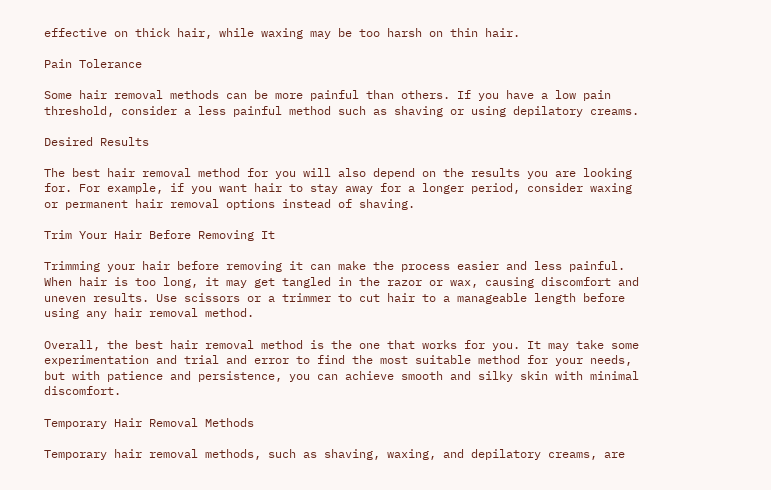effective on thick hair, while waxing may be too harsh on thin hair.

Pain Tolerance

Some hair removal methods can be more painful than others. If you have a low pain threshold, consider a less painful method such as shaving or using depilatory creams.

Desired Results

The best hair removal method for you will also depend on the results you are looking for. For example, if you want hair to stay away for a longer period, consider waxing or permanent hair removal options instead of shaving.

Trim Your Hair Before Removing It

Trimming your hair before removing it can make the process easier and less painful. When hair is too long, it may get tangled in the razor or wax, causing discomfort and uneven results. Use scissors or a trimmer to cut hair to a manageable length before using any hair removal method.

Overall, the best hair removal method is the one that works for you. It may take some experimentation and trial and error to find the most suitable method for your needs, but with patience and persistence, you can achieve smooth and silky skin with minimal discomfort.

Temporary Hair Removal Methods

Temporary hair removal methods, such as shaving, waxing, and depilatory creams, are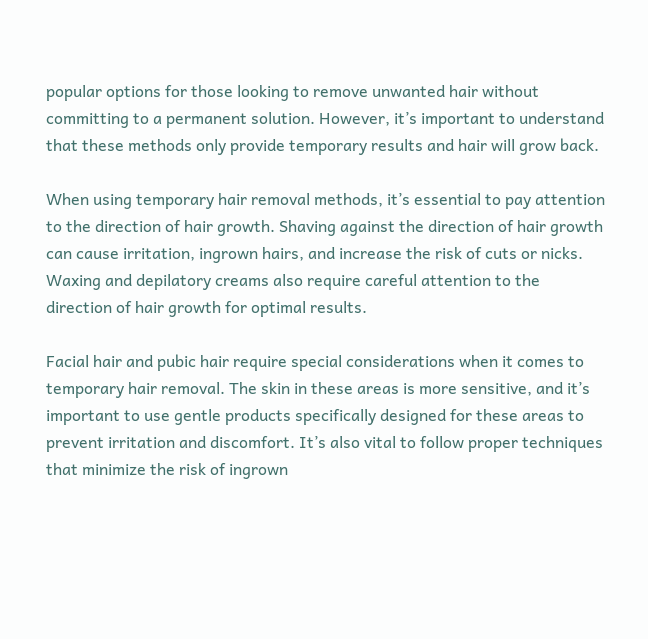popular options for those looking to remove unwanted hair without committing to a permanent solution. However, it’s important to understand that these methods only provide temporary results and hair will grow back.

When using temporary hair removal methods, it’s essential to pay attention to the direction of hair growth. Shaving against the direction of hair growth can cause irritation, ingrown hairs, and increase the risk of cuts or nicks. Waxing and depilatory creams also require careful attention to the direction of hair growth for optimal results.

Facial hair and pubic hair require special considerations when it comes to temporary hair removal. The skin in these areas is more sensitive, and it’s important to use gentle products specifically designed for these areas to prevent irritation and discomfort. It’s also vital to follow proper techniques that minimize the risk of ingrown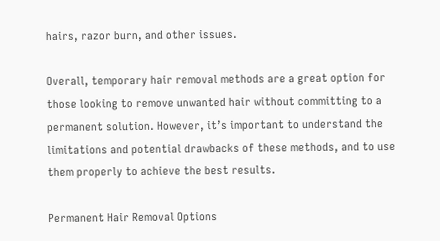hairs, razor burn, and other issues.

Overall, temporary hair removal methods are a great option for those looking to remove unwanted hair without committing to a permanent solution. However, it’s important to understand the limitations and potential drawbacks of these methods, and to use them properly to achieve the best results.

Permanent Hair Removal Options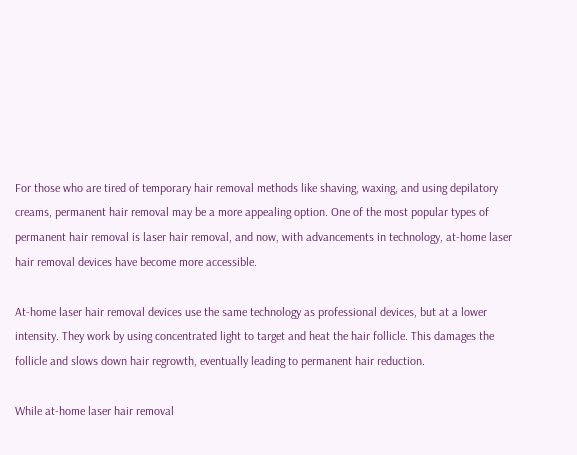For those who are tired of temporary hair removal methods like shaving, waxing, and using depilatory creams, permanent hair removal may be a more appealing option. One of the most popular types of permanent hair removal is laser hair removal, and now, with advancements in technology, at-home laser hair removal devices have become more accessible.

At-home laser hair removal devices use the same technology as professional devices, but at a lower intensity. They work by using concentrated light to target and heat the hair follicle. This damages the follicle and slows down hair regrowth, eventually leading to permanent hair reduction.

While at-home laser hair removal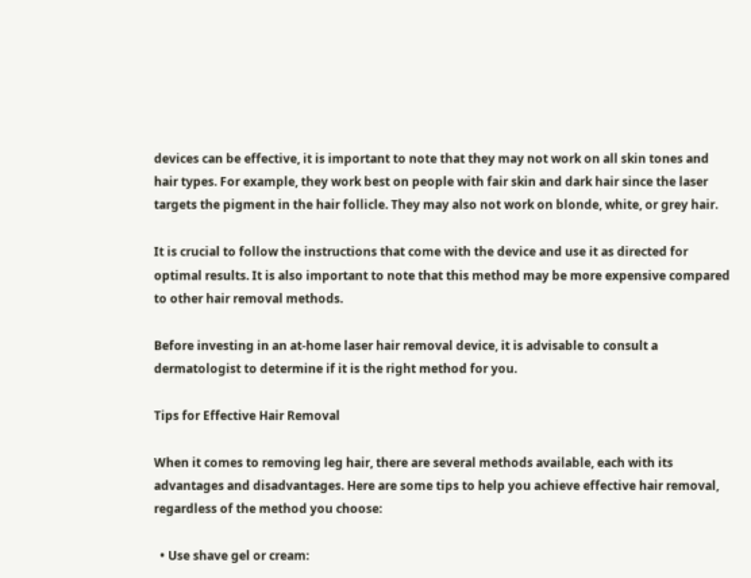devices can be effective, it is important to note that they may not work on all skin tones and hair types. For example, they work best on people with fair skin and dark hair since the laser targets the pigment in the hair follicle. They may also not work on blonde, white, or grey hair.

It is crucial to follow the instructions that come with the device and use it as directed for optimal results. It is also important to note that this method may be more expensive compared to other hair removal methods.

Before investing in an at-home laser hair removal device, it is advisable to consult a dermatologist to determine if it is the right method for you.

Tips for Effective Hair Removal

When it comes to removing leg hair, there are several methods available, each with its advantages and disadvantages. Here are some tips to help you achieve effective hair removal, regardless of the method you choose:

  • Use shave gel or cream: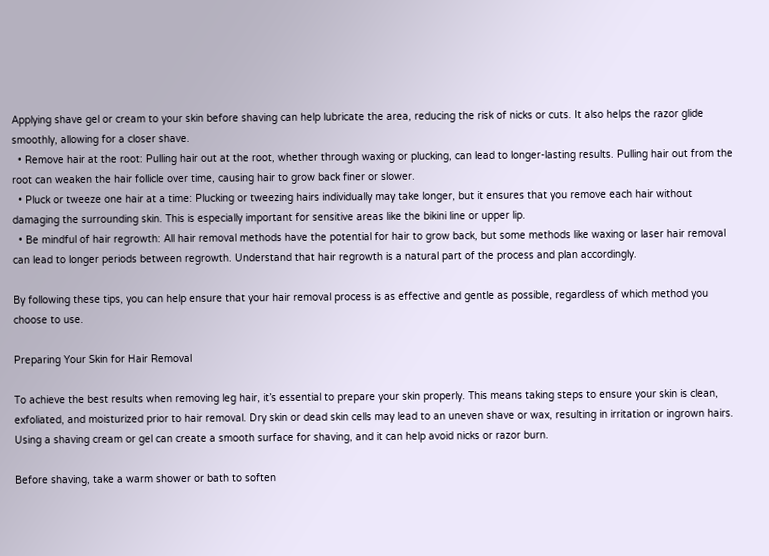Applying shave gel or cream to your skin before shaving can help lubricate the area, reducing the risk of nicks or cuts. It also helps the razor glide smoothly, allowing for a closer shave.
  • Remove hair at the root: Pulling hair out at the root, whether through waxing or plucking, can lead to longer-lasting results. Pulling hair out from the root can weaken the hair follicle over time, causing hair to grow back finer or slower.
  • Pluck or tweeze one hair at a time: Plucking or tweezing hairs individually may take longer, but it ensures that you remove each hair without damaging the surrounding skin. This is especially important for sensitive areas like the bikini line or upper lip.
  • Be mindful of hair regrowth: All hair removal methods have the potential for hair to grow back, but some methods like waxing or laser hair removal can lead to longer periods between regrowth. Understand that hair regrowth is a natural part of the process and plan accordingly.

By following these tips, you can help ensure that your hair removal process is as effective and gentle as possible, regardless of which method you choose to use.

Preparing Your Skin for Hair Removal

To achieve the best results when removing leg hair, it’s essential to prepare your skin properly. This means taking steps to ensure your skin is clean, exfoliated, and moisturized prior to hair removal. Dry skin or dead skin cells may lead to an uneven shave or wax, resulting in irritation or ingrown hairs. Using a shaving cream or gel can create a smooth surface for shaving, and it can help avoid nicks or razor burn.

Before shaving, take a warm shower or bath to soften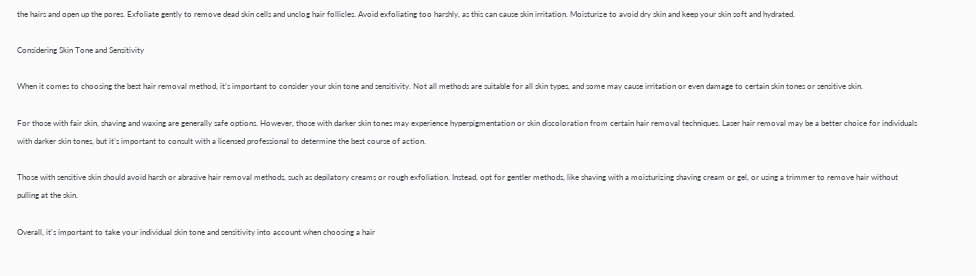the hairs and open up the pores. Exfoliate gently to remove dead skin cells and unclog hair follicles. Avoid exfoliating too harshly, as this can cause skin irritation. Moisturize to avoid dry skin and keep your skin soft and hydrated.

Considering Skin Tone and Sensitivity

When it comes to choosing the best hair removal method, it’s important to consider your skin tone and sensitivity. Not all methods are suitable for all skin types, and some may cause irritation or even damage to certain skin tones or sensitive skin.

For those with fair skin, shaving and waxing are generally safe options. However, those with darker skin tones may experience hyperpigmentation or skin discoloration from certain hair removal techniques. Laser hair removal may be a better choice for individuals with darker skin tones, but it’s important to consult with a licensed professional to determine the best course of action.

Those with sensitive skin should avoid harsh or abrasive hair removal methods, such as depilatory creams or rough exfoliation. Instead, opt for gentler methods, like shaving with a moisturizing shaving cream or gel, or using a trimmer to remove hair without pulling at the skin.

Overall, it’s important to take your individual skin tone and sensitivity into account when choosing a hair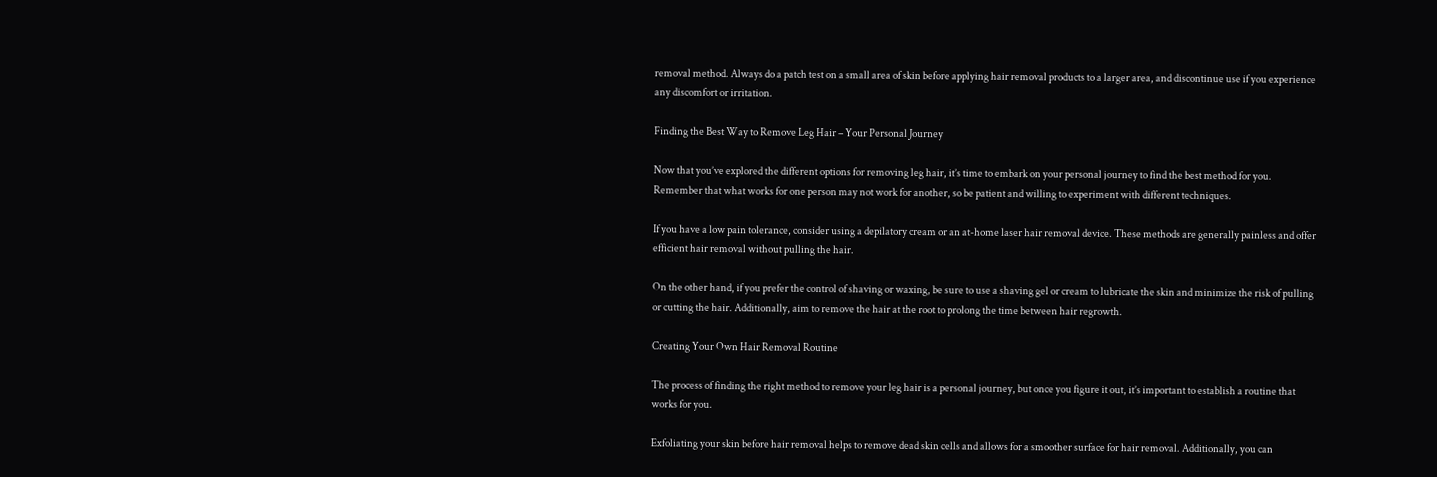removal method. Always do a patch test on a small area of skin before applying hair removal products to a larger area, and discontinue use if you experience any discomfort or irritation.

Finding the Best Way to Remove Leg Hair – Your Personal Journey

Now that you’ve explored the different options for removing leg hair, it’s time to embark on your personal journey to find the best method for you. Remember that what works for one person may not work for another, so be patient and willing to experiment with different techniques.

If you have a low pain tolerance, consider using a depilatory cream or an at-home laser hair removal device. These methods are generally painless and offer efficient hair removal without pulling the hair.

On the other hand, if you prefer the control of shaving or waxing, be sure to use a shaving gel or cream to lubricate the skin and minimize the risk of pulling or cutting the hair. Additionally, aim to remove the hair at the root to prolong the time between hair regrowth.

Creating Your Own Hair Removal Routine

The process of finding the right method to remove your leg hair is a personal journey, but once you figure it out, it’s important to establish a routine that works for you.

Exfoliating your skin before hair removal helps to remove dead skin cells and allows for a smoother surface for hair removal. Additionally, you can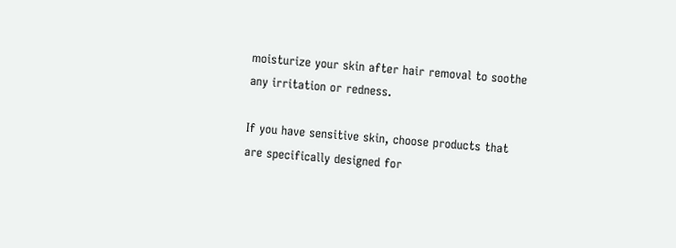moisturize your skin after hair removal to soothe any irritation or redness.

If you have sensitive skin, choose products that are specifically designed for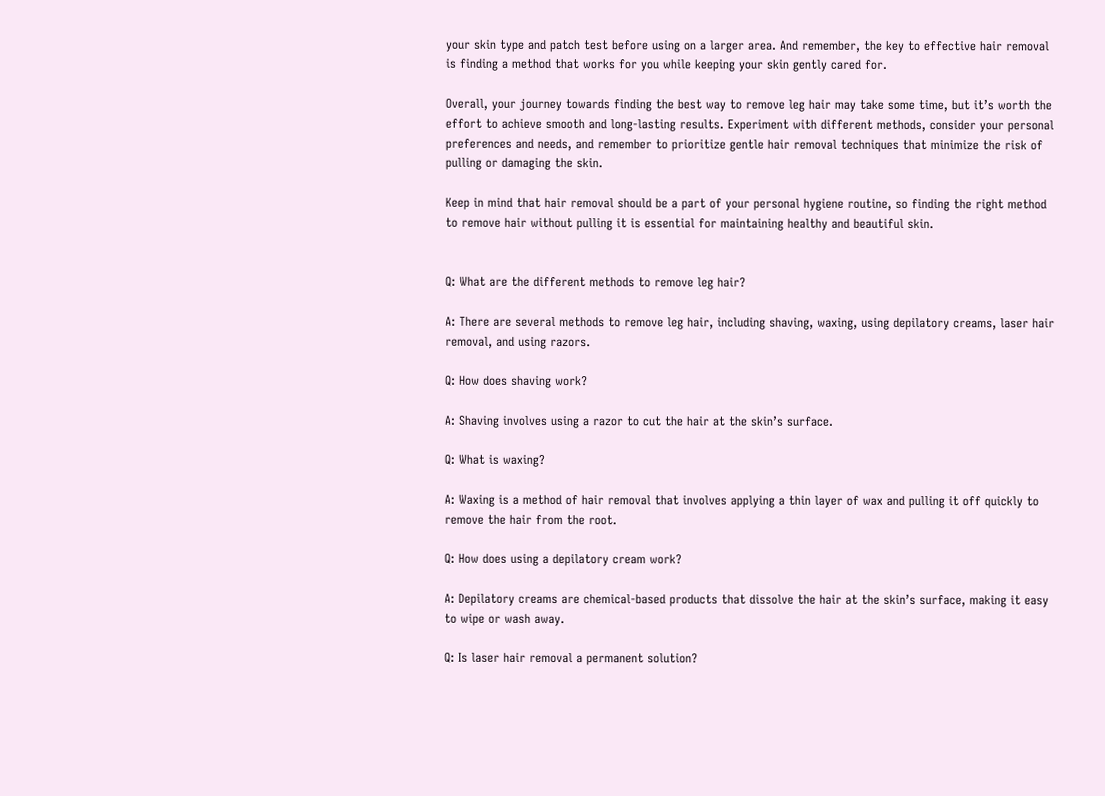your skin type and patch test before using on a larger area. And remember, the key to effective hair removal is finding a method that works for you while keeping your skin gently cared for.

Overall, your journey towards finding the best way to remove leg hair may take some time, but it’s worth the effort to achieve smooth and long-lasting results. Experiment with different methods, consider your personal preferences and needs, and remember to prioritize gentle hair removal techniques that minimize the risk of pulling or damaging the skin.

Keep in mind that hair removal should be a part of your personal hygiene routine, so finding the right method to remove hair without pulling it is essential for maintaining healthy and beautiful skin.


Q: What are the different methods to remove leg hair?

A: There are several methods to remove leg hair, including shaving, waxing, using depilatory creams, laser hair removal, and using razors.

Q: How does shaving work?

A: Shaving involves using a razor to cut the hair at the skin’s surface.

Q: What is waxing?

A: Waxing is a method of hair removal that involves applying a thin layer of wax and pulling it off quickly to remove the hair from the root.

Q: How does using a depilatory cream work?

A: Depilatory creams are chemical-based products that dissolve the hair at the skin’s surface, making it easy to wipe or wash away.

Q: Is laser hair removal a permanent solution?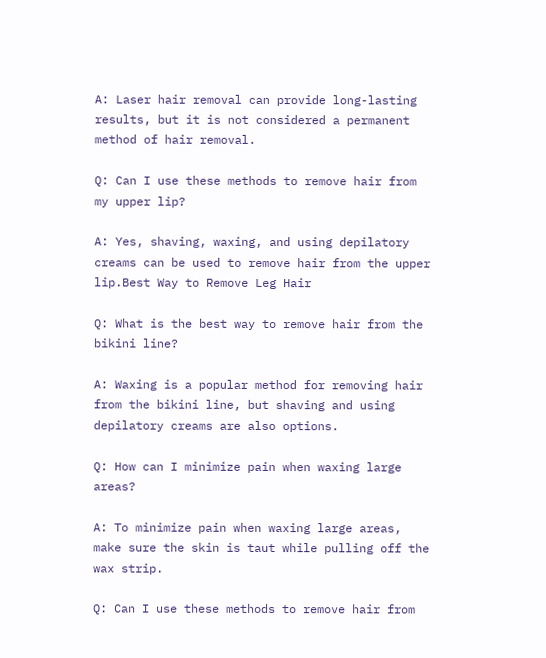A: Laser hair removal can provide long-lasting results, but it is not considered a permanent method of hair removal.

Q: Can I use these methods to remove hair from my upper lip?

A: Yes, shaving, waxing, and using depilatory creams can be used to remove hair from the upper lip.Best Way to Remove Leg Hair

Q: What is the best way to remove hair from the bikini line?

A: Waxing is a popular method for removing hair from the bikini line, but shaving and using depilatory creams are also options.

Q: How can I minimize pain when waxing large areas?

A: To minimize pain when waxing large areas, make sure the skin is taut while pulling off the wax strip.

Q: Can I use these methods to remove hair from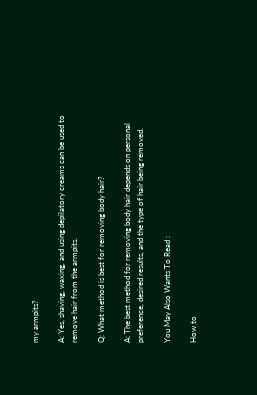my armpits?

A: Yes, shaving, waxing, and using depilatory creams can be used to remove hair from the armpits.

Q: What method is best for removing body hair?

A: The best method for removing body hair depends on personal preference, desired results, and the type of hair being removed.

You May Also Wants To Read :

How to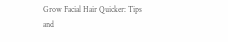Grow Facial Hair Quicker: Tips and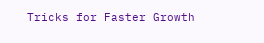Tricks for Faster Growth